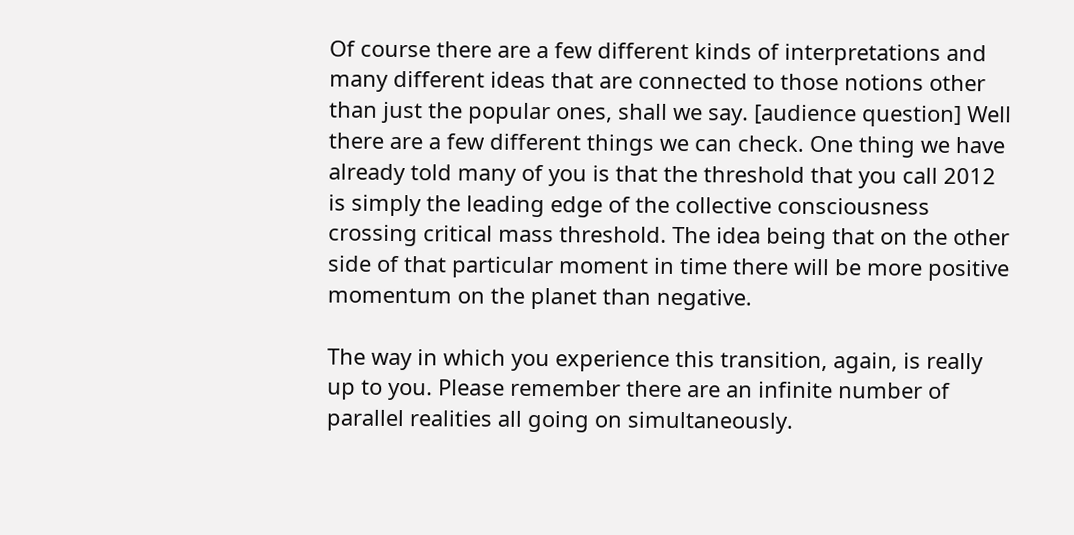Of course there are a few different kinds of interpretations and many different ideas that are connected to those notions other than just the popular ones, shall we say. [audience question] Well there are a few different things we can check. One thing we have already told many of you is that the threshold that you call 2012 is simply the leading edge of the collective consciousness crossing critical mass threshold. The idea being that on the other side of that particular moment in time there will be more positive momentum on the planet than negative.

The way in which you experience this transition, again, is really up to you. Please remember there are an infinite number of parallel realities all going on simultaneously.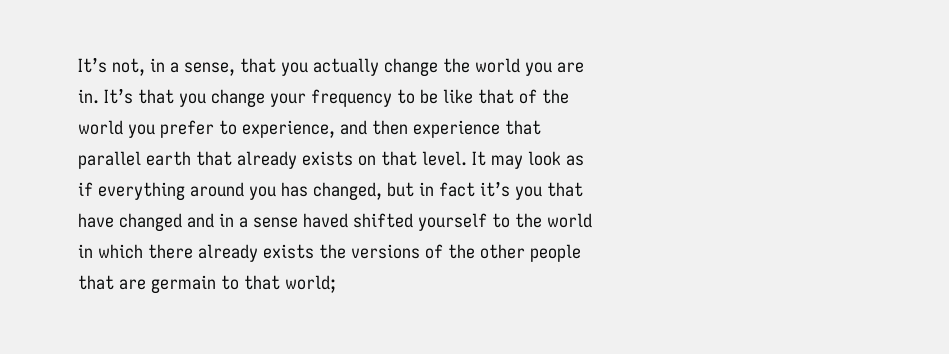It’s not, in a sense, that you actually change the world you are in. It’s that you change your frequency to be like that of the world you prefer to experience, and then experience that parallel earth that already exists on that level. It may look as if everything around you has changed, but in fact it’s you that have changed and in a sense haved shifted yourself to the world in which there already exists the versions of the other people that are germain to that world;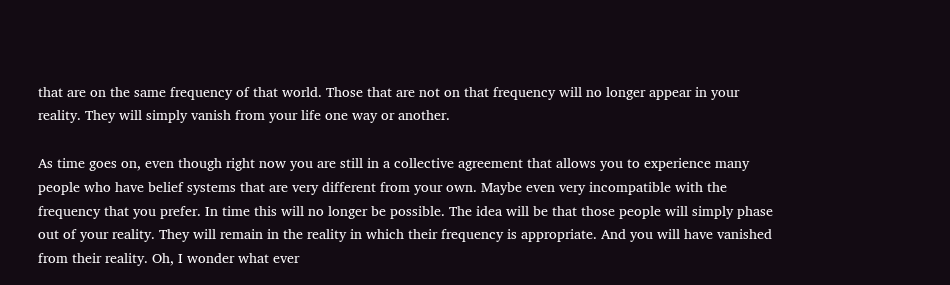that are on the same frequency of that world. Those that are not on that frequency will no longer appear in your reality. They will simply vanish from your life one way or another.

As time goes on, even though right now you are still in a collective agreement that allows you to experience many people who have belief systems that are very different from your own. Maybe even very incompatible with the frequency that you prefer. In time this will no longer be possible. The idea will be that those people will simply phase out of your reality. They will remain in the reality in which their frequency is appropriate. And you will have vanished from their reality. Oh, I wonder what ever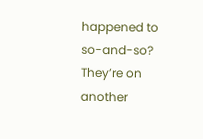happened to so-and-so? They’re on another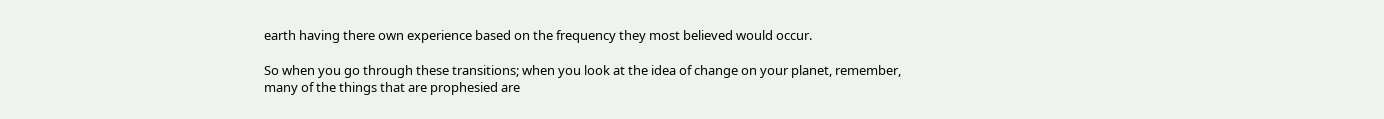earth having there own experience based on the frequency they most believed would occur.

So when you go through these transitions; when you look at the idea of change on your planet, remember, many of the things that are prophesied are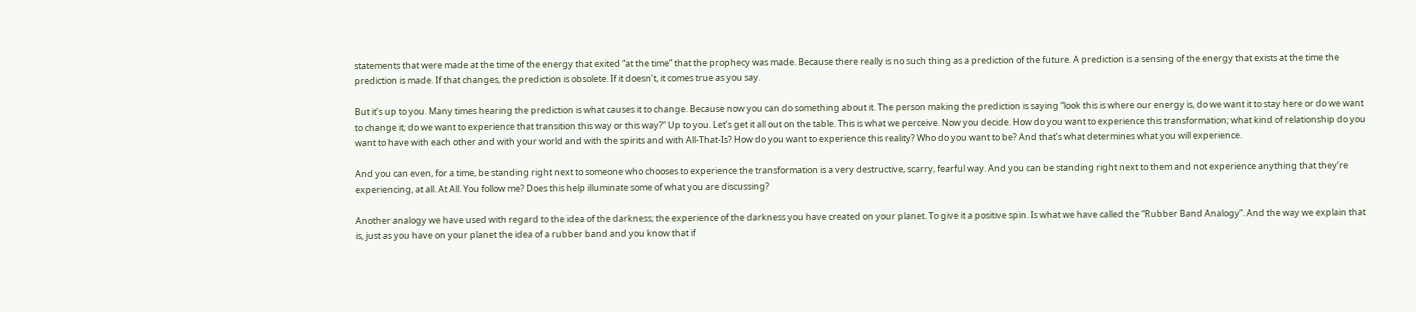statements that were made at the time of the energy that exited “at the time” that the prophecy was made. Because there really is no such thing as a prediction of the future. A prediction is a sensing of the energy that exists at the time the prediction is made. If that changes, the prediction is obsolete. If it doesn’t, it comes true as you say.

But it’s up to you. Many times hearing the prediction is what causes it to change. Because now you can do something about it. The person making the prediction is saying “look this is where our energy is, do we want it to stay here or do we want to change it; do we want to experience that transition this way or this way?” Up to you. Let’s get it all out on the table. This is what we perceive. Now you decide. How do you want to experience this transformation; what kind of relationship do you want to have with each other and with your world and with the spirits and with All-That-Is? How do you want to experience this reality? Who do you want to be? And that’s what determines what you will experience.

And you can even, for a time, be standing right next to someone who chooses to experience the transformation is a very destructive, scarry, fearful way. And you can be standing right next to them and not experience anything that they’re experiencing, at all. At All. You follow me? Does this help illuminate some of what you are discussing?

Another analogy we have used with regard to the idea of the darkness; the experience of the darkness you have created on your planet. To give it a positive spin. Is what we have called the “Rubber Band Analogy”. And the way we explain that is, just as you have on your planet the idea of a rubber band and you know that if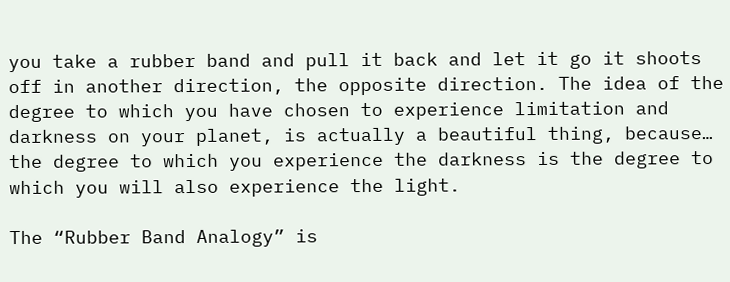you take a rubber band and pull it back and let it go it shoots off in another direction, the opposite direction. The idea of the degree to which you have chosen to experience limitation and darkness on your planet, is actually a beautiful thing, because… the degree to which you experience the darkness is the degree to which you will also experience the light.

The “Rubber Band Analogy” is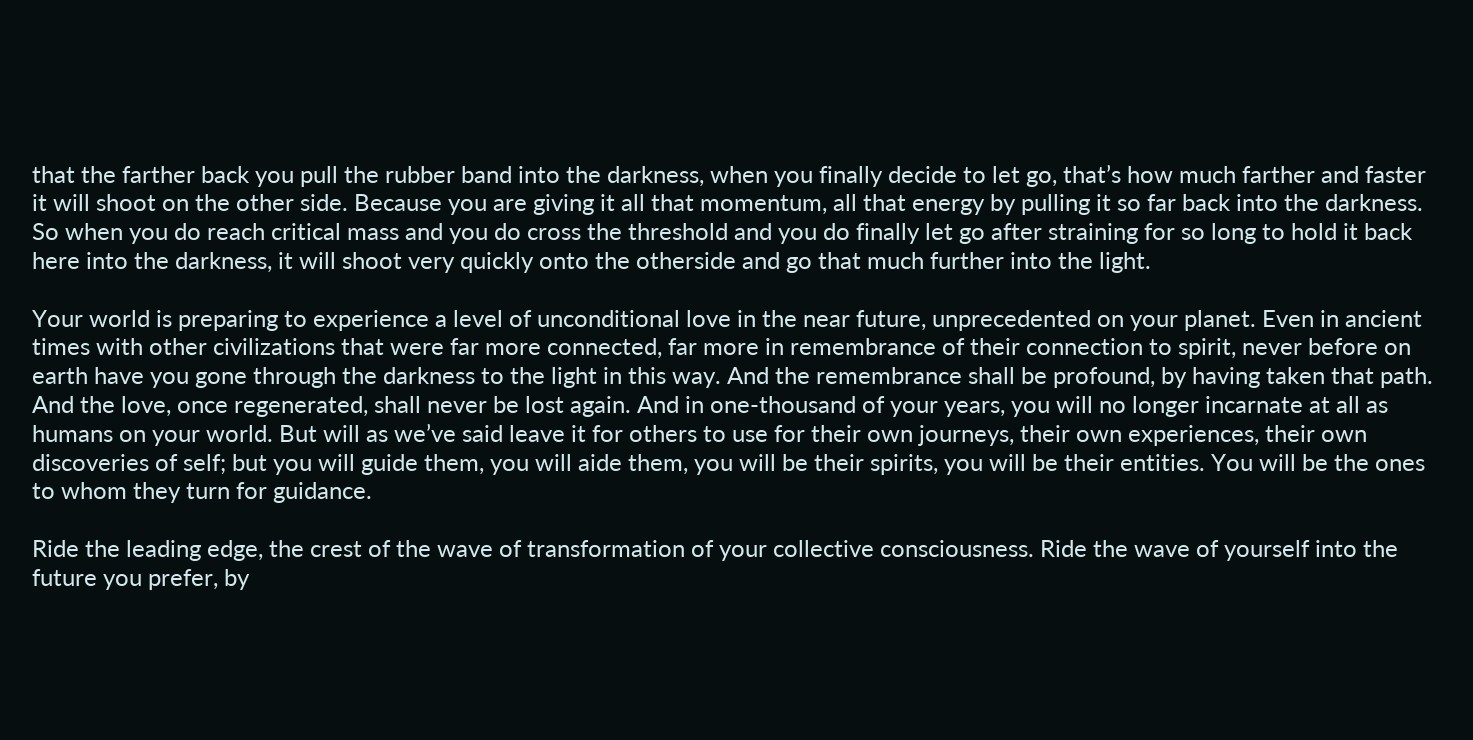that the farther back you pull the rubber band into the darkness, when you finally decide to let go, that’s how much farther and faster it will shoot on the other side. Because you are giving it all that momentum, all that energy by pulling it so far back into the darkness. So when you do reach critical mass and you do cross the threshold and you do finally let go after straining for so long to hold it back here into the darkness, it will shoot very quickly onto the otherside and go that much further into the light.

Your world is preparing to experience a level of unconditional love in the near future, unprecedented on your planet. Even in ancient times with other civilizations that were far more connected, far more in remembrance of their connection to spirit, never before on earth have you gone through the darkness to the light in this way. And the remembrance shall be profound, by having taken that path. And the love, once regenerated, shall never be lost again. And in one-thousand of your years, you will no longer incarnate at all as humans on your world. But will as we’ve said leave it for others to use for their own journeys, their own experiences, their own discoveries of self; but you will guide them, you will aide them, you will be their spirits, you will be their entities. You will be the ones to whom they turn for guidance.

Ride the leading edge, the crest of the wave of transformation of your collective consciousness. Ride the wave of yourself into the future you prefer, by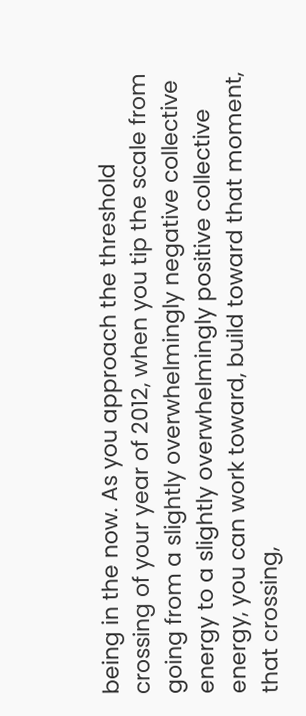being in the now. As you approach the threshold crossing of your year of 2012, when you tip the scale from going from a slightly overwhelmingly negative collective energy to a slightly overwhelmingly positive collective energy, you can work toward, build toward that moment, that crossing,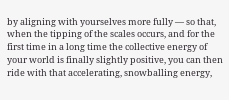by aligning with yourselves more fully — so that, when the tipping of the scales occurs, and for the first time in a long time the collective energy of your world is finally slightly positive, you can then ride with that accelerating, snowballing energy,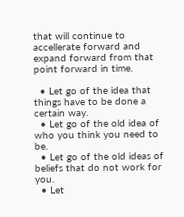that will continue to accellerate forward and expand forward from that point forward in time.

  • Let go of the idea that things have to be done a certain way.
  • Let go of the old idea of who you think you need to be.
  • Let go of the old ideas of beliefs that do not work for you.
  • Let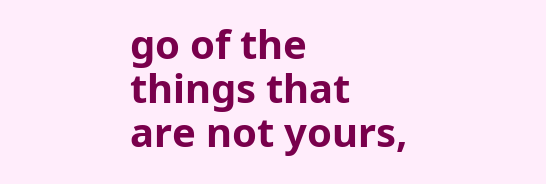go of the things that are not yours,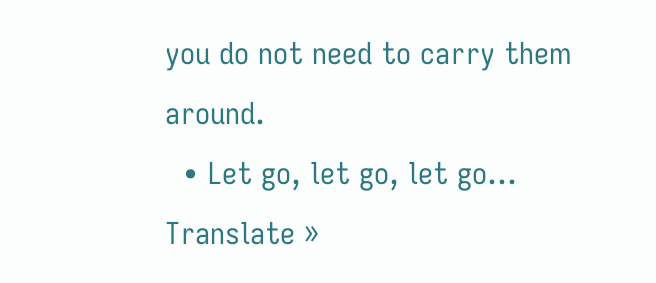you do not need to carry them around.
  • Let go, let go, let go…
Translate »